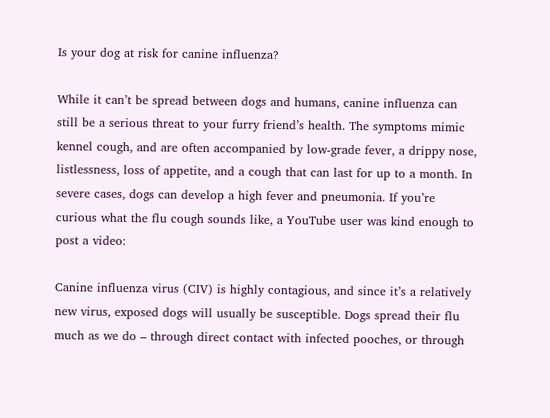Is your dog at risk for canine influenza?

While it can’t be spread between dogs and humans, canine influenza can still be a serious threat to your furry friend’s health. The symptoms mimic kennel cough, and are often accompanied by low-grade fever, a drippy nose, listlessness, loss of appetite, and a cough that can last for up to a month. In severe cases, dogs can develop a high fever and pneumonia. If you’re curious what the flu cough sounds like, a YouTube user was kind enough to post a video:

Canine influenza virus (CIV) is highly contagious, and since it’s a relatively new virus, exposed dogs will usually be susceptible. Dogs spread their flu much as we do – through direct contact with infected pooches, or through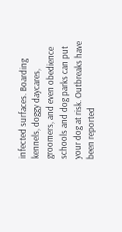infected surfaces. Boarding kennels, doggy daycares, groomers, and even obedience schools and dog parks can put your dog at risk. Outbreaks have been reported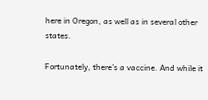here in Oregon, as well as in several other states.

Fortunately, there’s a vaccine. And while it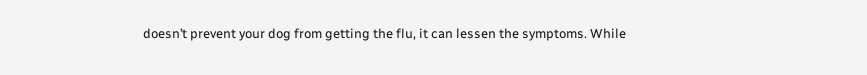doesn’t prevent your dog from getting the flu, it can lessen the symptoms. While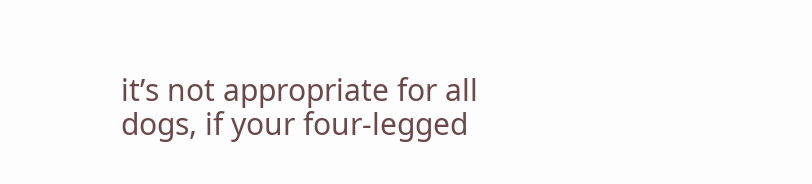it’s not appropriate for all dogs, if your four-legged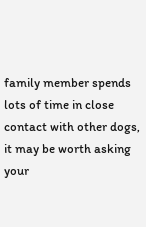family member spends lots of time in close contact with other dogs, it may be worth asking your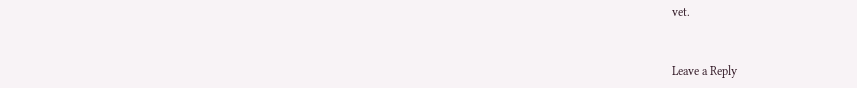vet.


Leave a Reply